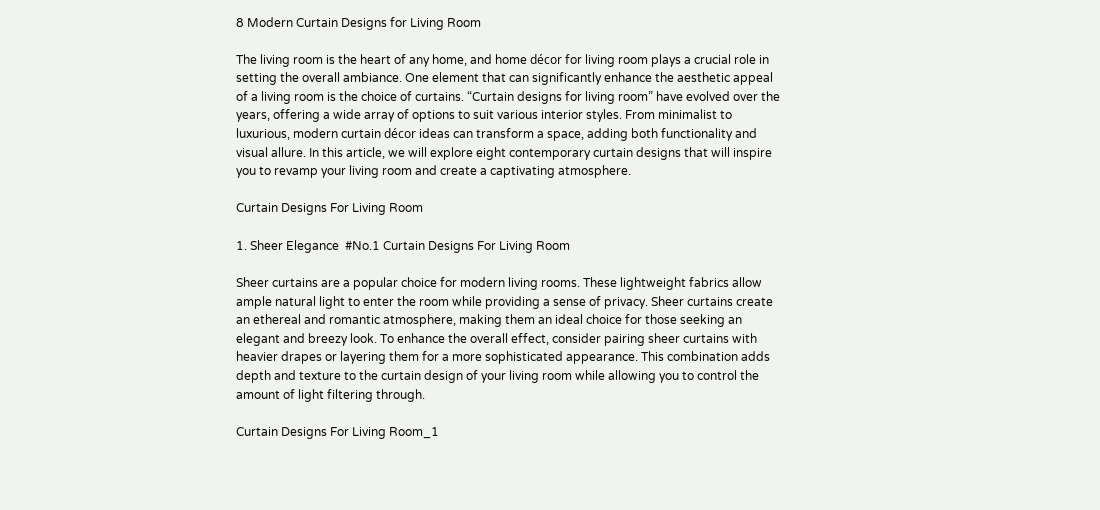8 Modern Curtain Designs for Living Room

The living room is the heart of any home, and home décor for living room plays a crucial role in setting the overall ambiance. One element that can significantly enhance the aesthetic appeal of a living room is the choice of curtains. “Curtain designs for living room” have evolved over the years, offering a wide array of options to suit various interior styles. From minimalist to luxurious, modern curtain décor ideas can transform a space, adding both functionality and visual allure. In this article, we will explore eight contemporary curtain designs that will inspire you to revamp your living room and create a captivating atmosphere.

Curtain Designs For Living Room

1. Sheer Elegance  #No.1 Curtain Designs For Living Room

Sheer curtains are a popular choice for modern living rooms. These lightweight fabrics allow ample natural light to enter the room while providing a sense of privacy. Sheer curtains create an ethereal and romantic atmosphere, making them an ideal choice for those seeking an elegant and breezy look. To enhance the overall effect, consider pairing sheer curtains with heavier drapes or layering them for a more sophisticated appearance. This combination adds depth and texture to the curtain design of your living room while allowing you to control the amount of light filtering through.

Curtain Designs For Living Room_1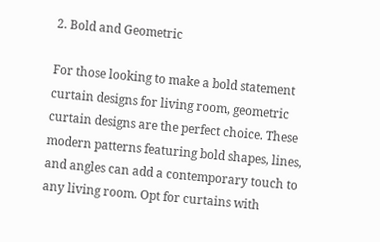2. Bold and Geometric

For those looking to make a bold statement curtain designs for living room, geometric curtain designs are the perfect choice. These modern patterns featuring bold shapes, lines, and angles can add a contemporary touch to any living room. Opt for curtains with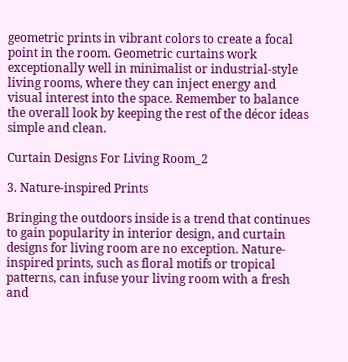geometric prints in vibrant colors to create a focal point in the room. Geometric curtains work exceptionally well in minimalist or industrial-style living rooms, where they can inject energy and visual interest into the space. Remember to balance the overall look by keeping the rest of the décor ideas simple and clean.

Curtain Designs For Living Room_2

3. Nature-inspired Prints

Bringing the outdoors inside is a trend that continues to gain popularity in interior design, and curtain designs for living room are no exception. Nature-inspired prints, such as floral motifs or tropical patterns, can infuse your living room with a fresh and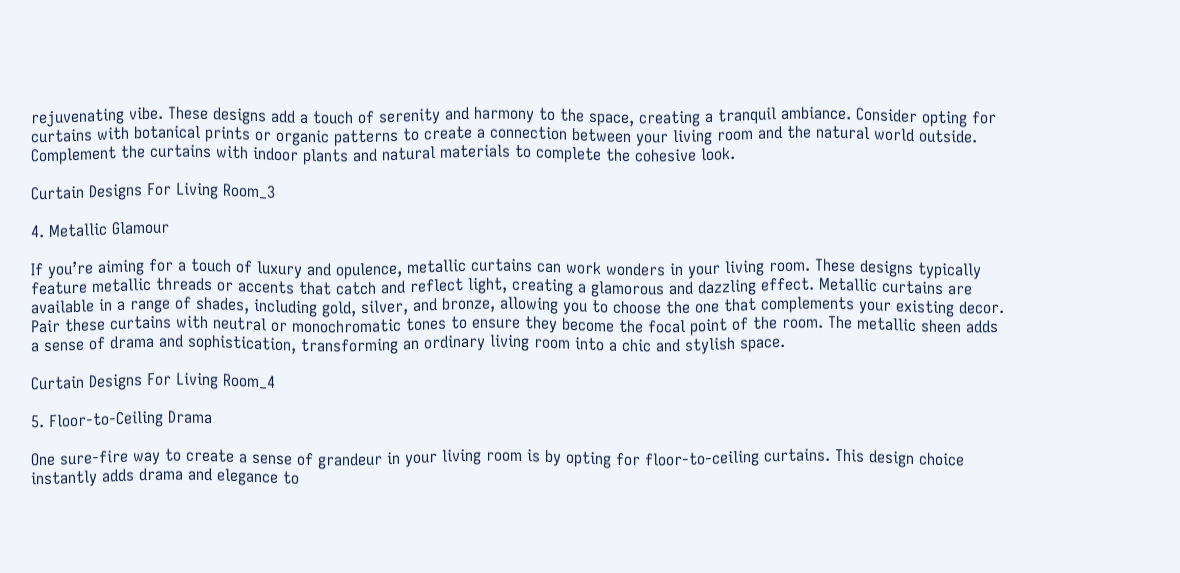rejuvenating vibe. These designs add a touch of serenity and harmony to the space, creating a tranquil ambiance. Consider opting for curtains with botanical prints or organic patterns to create a connection between your living room and the natural world outside. Complement the curtains with indoor plants and natural materials to complete the cohesive look.

Curtain Designs For Living Room_3

4. Metallic Glamour

If you’re aiming for a touch of luxury and opulence, metallic curtains can work wonders in your living room. These designs typically feature metallic threads or accents that catch and reflect light, creating a glamorous and dazzling effect. Metallic curtains are available in a range of shades, including gold, silver, and bronze, allowing you to choose the one that complements your existing decor. Pair these curtains with neutral or monochromatic tones to ensure they become the focal point of the room. The metallic sheen adds a sense of drama and sophistication, transforming an ordinary living room into a chic and stylish space.

Curtain Designs For Living Room_4

5. Floor-to-Ceiling Drama

One sure-fire way to create a sense of grandeur in your living room is by opting for floor-to-ceiling curtains. This design choice instantly adds drama and elegance to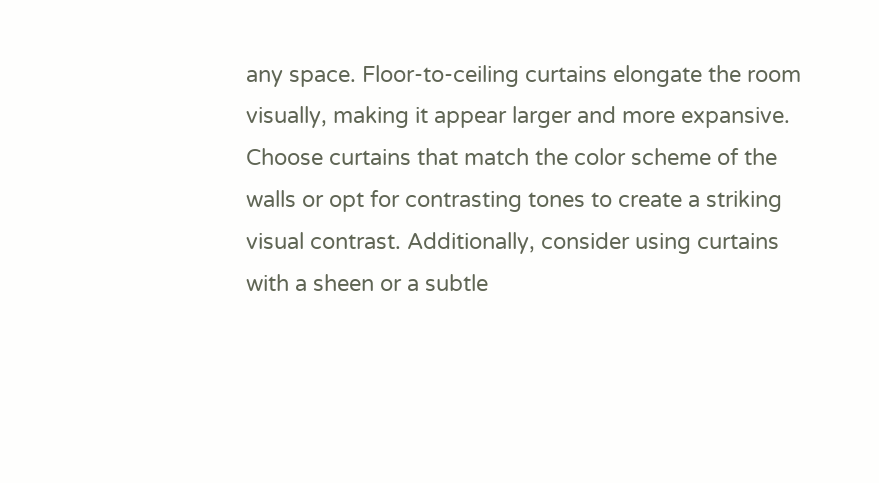any space. Floor-to-ceiling curtains elongate the room visually, making it appear larger and more expansive. Choose curtains that match the color scheme of the walls or opt for contrasting tones to create a striking visual contrast. Additionally, consider using curtains with a sheen or a subtle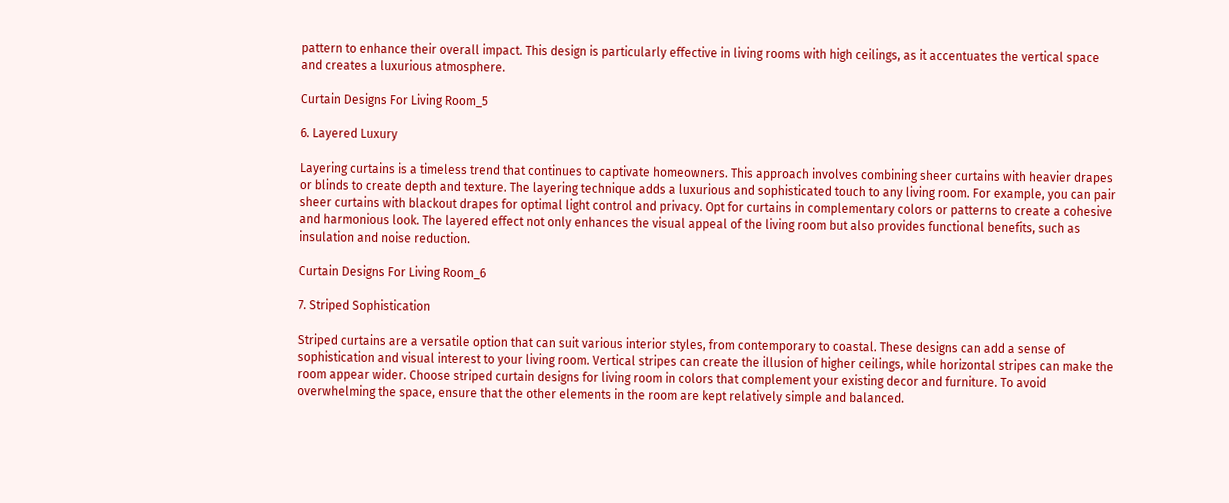pattern to enhance their overall impact. This design is particularly effective in living rooms with high ceilings, as it accentuates the vertical space and creates a luxurious atmosphere.

Curtain Designs For Living Room_5

6. Layered Luxury

Layering curtains is a timeless trend that continues to captivate homeowners. This approach involves combining sheer curtains with heavier drapes or blinds to create depth and texture. The layering technique adds a luxurious and sophisticated touch to any living room. For example, you can pair sheer curtains with blackout drapes for optimal light control and privacy. Opt for curtains in complementary colors or patterns to create a cohesive and harmonious look. The layered effect not only enhances the visual appeal of the living room but also provides functional benefits, such as insulation and noise reduction.

Curtain Designs For Living Room_6

7. Striped Sophistication

Striped curtains are a versatile option that can suit various interior styles, from contemporary to coastal. These designs can add a sense of sophistication and visual interest to your living room. Vertical stripes can create the illusion of higher ceilings, while horizontal stripes can make the room appear wider. Choose striped curtain designs for living room in colors that complement your existing decor and furniture. To avoid overwhelming the space, ensure that the other elements in the room are kept relatively simple and balanced.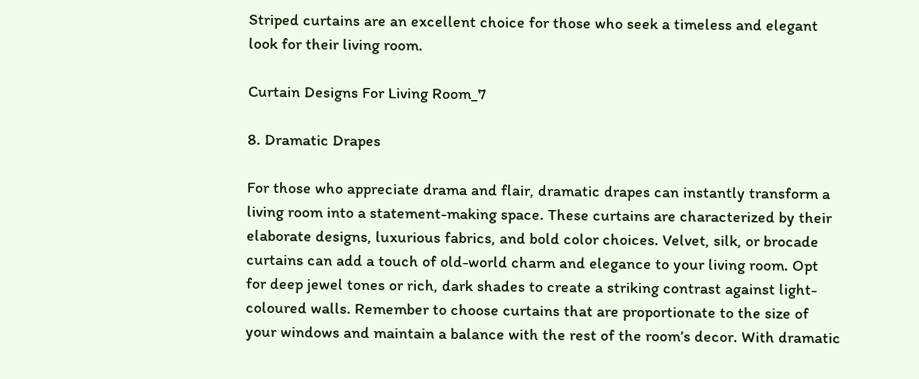Striped curtains are an excellent choice for those who seek a timeless and elegant look for their living room.

Curtain Designs For Living Room_7

8. Dramatic Drapes

For those who appreciate drama and flair, dramatic drapes can instantly transform a living room into a statement-making space. These curtains are characterized by their elaborate designs, luxurious fabrics, and bold color choices. Velvet, silk, or brocade curtains can add a touch of old-world charm and elegance to your living room. Opt for deep jewel tones or rich, dark shades to create a striking contrast against light-coloured walls. Remember to choose curtains that are proportionate to the size of your windows and maintain a balance with the rest of the room’s decor. With dramatic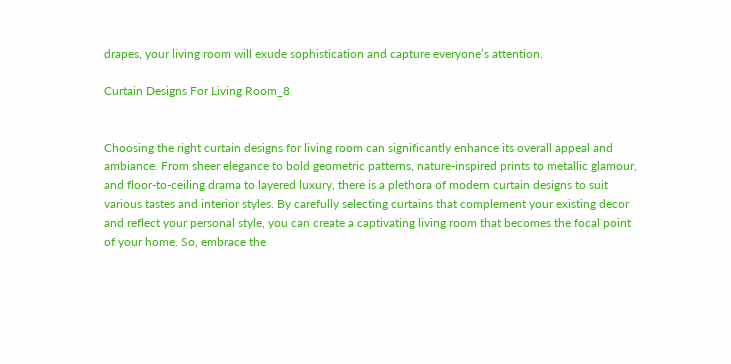drapes, your living room will exude sophistication and capture everyone’s attention.

Curtain Designs For Living Room_8


Choosing the right curtain designs for living room can significantly enhance its overall appeal and ambiance. From sheer elegance to bold geometric patterns, nature-inspired prints to metallic glamour, and floor-to-ceiling drama to layered luxury, there is a plethora of modern curtain designs to suit various tastes and interior styles. By carefully selecting curtains that complement your existing decor and reflect your personal style, you can create a captivating living room that becomes the focal point of your home. So, embrace the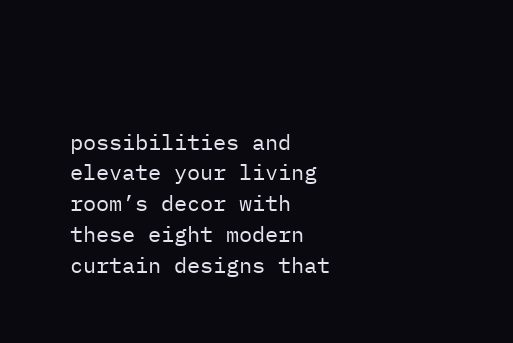possibilities and elevate your living room’s decor with these eight modern curtain designs that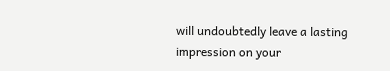will undoubtedly leave a lasting impression on your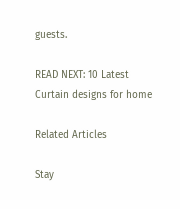guests.

READ NEXT: 10 Latest Curtain designs for home

Related Articles

Stay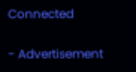Connected

- Advertisement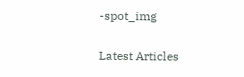-spot_img

Latest Articles